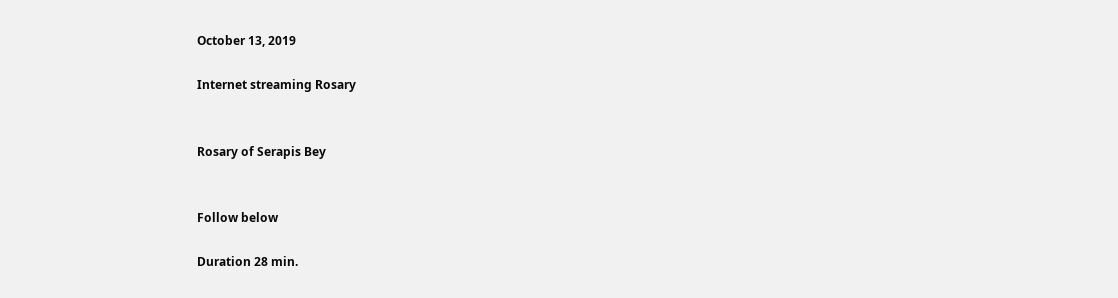October 13, 2019

Internet streaming Rosary


Rosary of Serapis Bey


Follow below

Duration 28 min.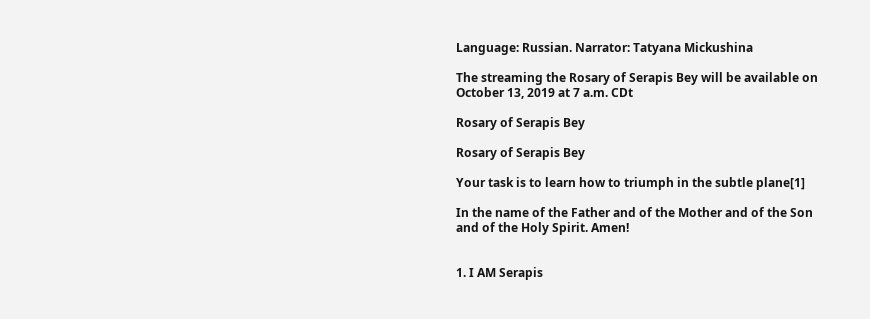Language: Russian. Narrator: Tatyana Mickushina

The streaming the Rosary of Serapis Bey will be available on October 13, 2019 at 7 a.m. CDt

Rosary of Serapis Bey

Rosary of Serapis Bey

Your task is to learn how to triumph in the subtle plane[1]

In the name of the Father and of the Mother and of the Son and of the Holy Spirit. Amen!


1. I AM Serapis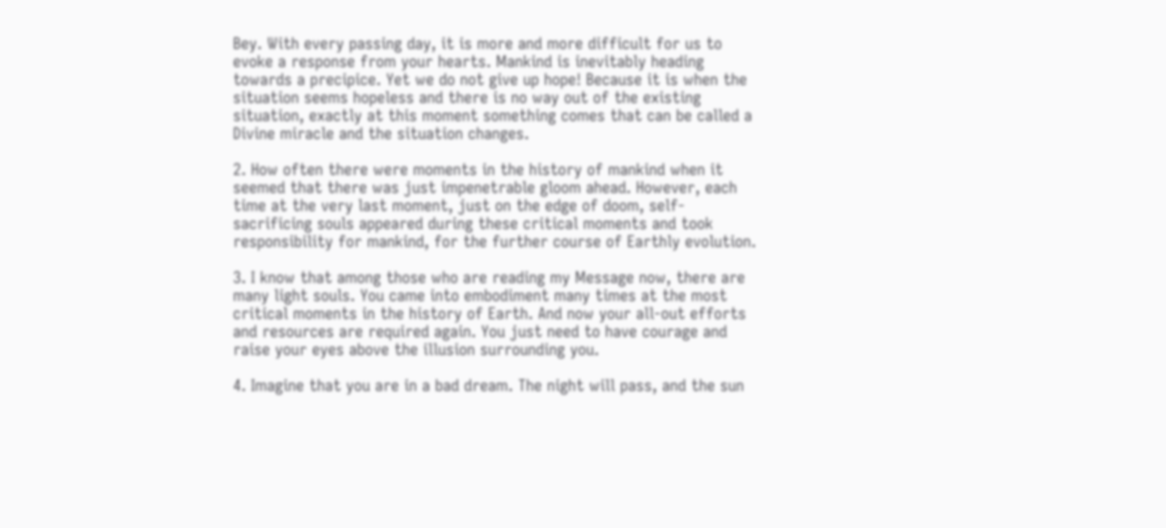Bey. With every passing day, it is more and more difficult for us to evoke a response from your hearts. Mankind is inevitably heading towards a precipice. Yet we do not give up hope! Because it is when the situation seems hopeless and there is no way out of the existing situation, exactly at this moment something comes that can be called a Divine miracle and the situation changes.

2. How often there were moments in the history of mankind when it seemed that there was just impenetrable gloom ahead. However, each time at the very last moment, just on the edge of doom, self-sacrificing souls appeared during these critical moments and took responsibility for mankind, for the further course of Earthly evolution.

3. I know that among those who are reading my Message now, there are many light souls. You came into embodiment many times at the most critical moments in the history of Earth. And now your all-out efforts and resources are required again. You just need to have courage and raise your eyes above the illusion surrounding you.

4. Imagine that you are in a bad dream. The night will pass, and the sun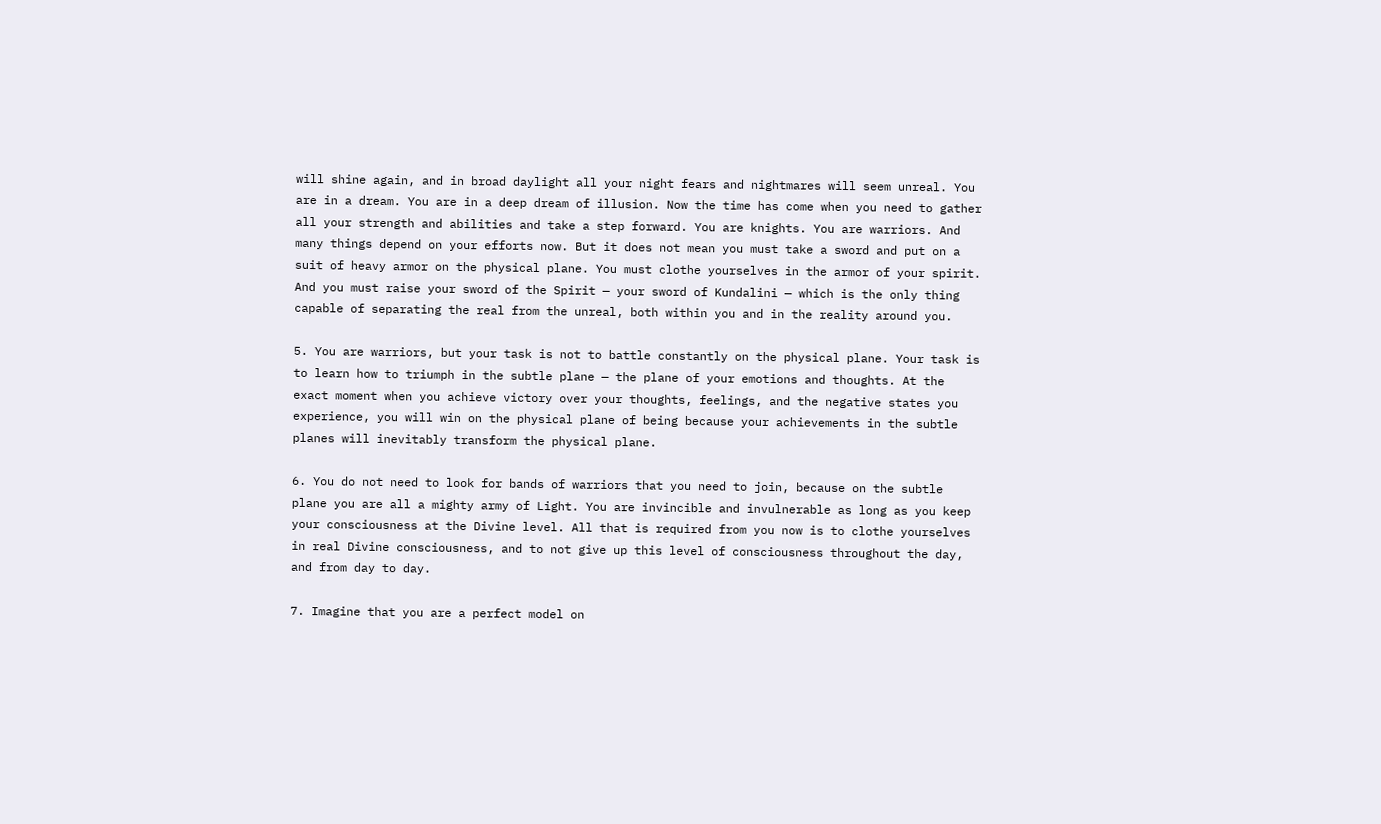will shine again, and in broad daylight all your night fears and nightmares will seem unreal. You are in a dream. You are in a deep dream of illusion. Now the time has come when you need to gather all your strength and abilities and take a step forward. You are knights. You are warriors. And many things depend on your efforts now. But it does not mean you must take a sword and put on a suit of heavy armor on the physical plane. You must clothe yourselves in the armor of your spirit. And you must raise your sword of the Spirit — your sword of Kundalini — which is the only thing capable of separating the real from the unreal, both within you and in the reality around you.

5. You are warriors, but your task is not to battle constantly on the physical plane. Your task is to learn how to triumph in the subtle plane — the plane of your emotions and thoughts. At the exact moment when you achieve victory over your thoughts, feelings, and the negative states you experience, you will win on the physical plane of being because your achievements in the subtle planes will inevitably transform the physical plane.

6. You do not need to look for bands of warriors that you need to join, because on the subtle plane you are all a mighty army of Light. You are invincible and invulnerable as long as you keep your consciousness at the Divine level. All that is required from you now is to clothe yourselves in real Divine consciousness, and to not give up this level of consciousness throughout the day, and from day to day.

7. Imagine that you are a perfect model on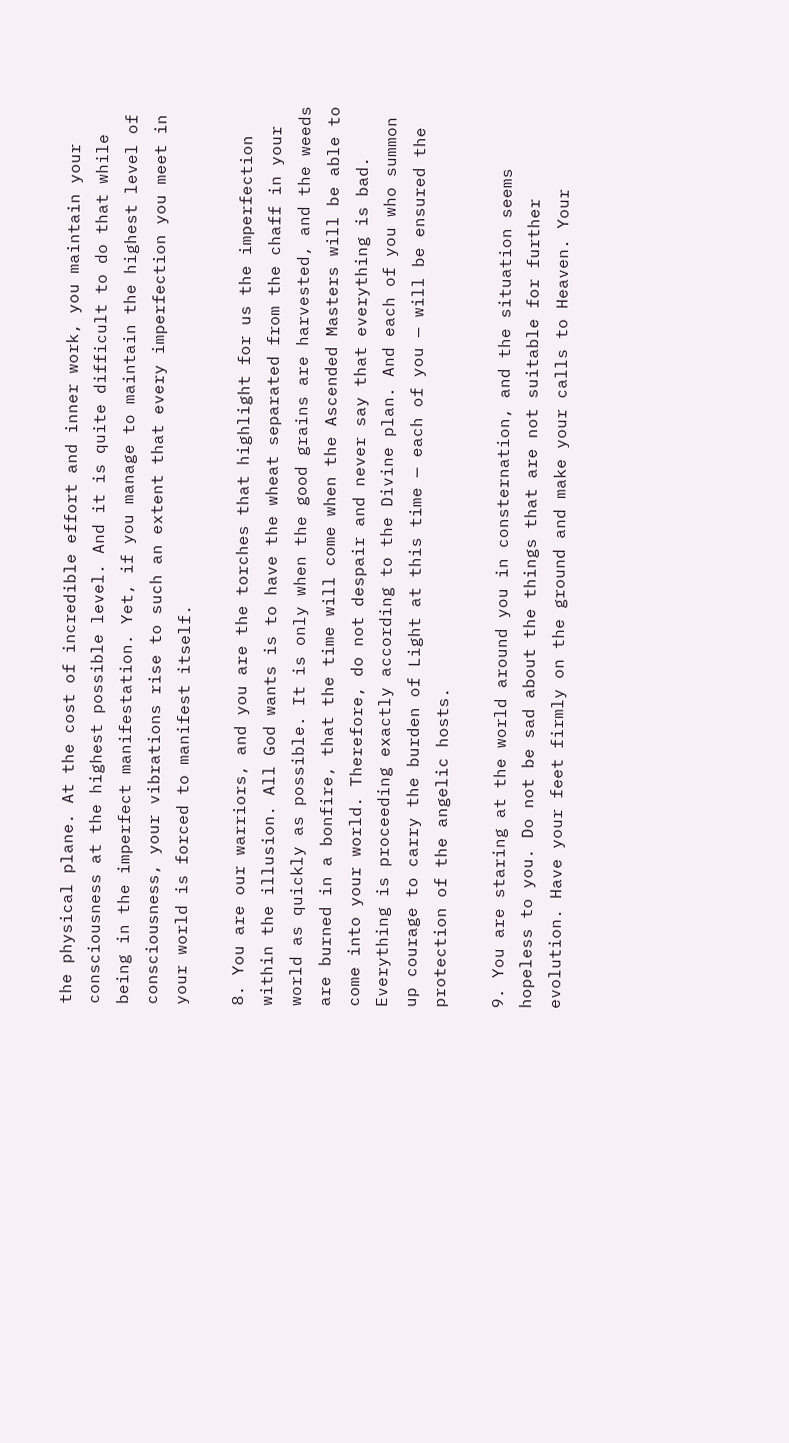the physical plane. At the cost of incredible effort and inner work, you maintain your consciousness at the highest possible level. And it is quite difficult to do that while being in the imperfect manifestation. Yet, if you manage to maintain the highest level of consciousness, your vibrations rise to such an extent that every imperfection you meet in your world is forced to manifest itself.

8. You are our warriors, and you are the torches that highlight for us the imperfection within the illusion. All God wants is to have the wheat separated from the chaff in your world as quickly as possible. It is only when the good grains are harvested, and the weeds are burned in a bonfire, that the time will come when the Ascended Masters will be able to come into your world. Therefore, do not despair and never say that everything is bad. Everything is proceeding exactly according to the Divine plan. And each of you who summon up courage to carry the burden of Light at this time — each of you — will be ensured the protection of the angelic hosts.

9. You are staring at the world around you in consternation, and the situation seems hopeless to you. Do not be sad about the things that are not suitable for further evolution. Have your feet firmly on the ground and make your calls to Heaven. Your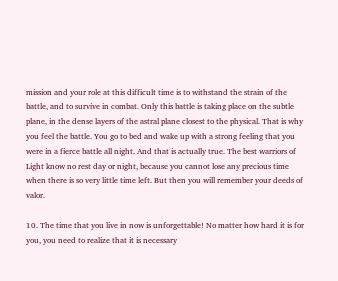mission and your role at this difficult time is to withstand the strain of the battle, and to survive in combat. Only this battle is taking place on the subtle plane, in the dense layers of the astral plane closest to the physical. That is why you feel the battle. You go to bed and wake up with a strong feeling that you were in a fierce battle all night. And that is actually true. The best warriors of Light know no rest day or night, because you cannot lose any precious time when there is so very little time left. But then you will remember your deeds of valor.

10. The time that you live in now is unforgettable! No matter how hard it is for you, you need to realize that it is necessary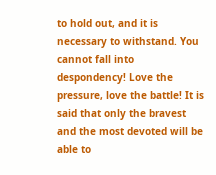to hold out, and it is necessary to withstand. You cannot fall into despondency! Love the pressure, love the battle! It is said that only the bravest and the most devoted will be able to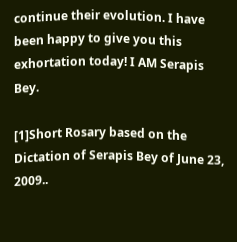continue their evolution. I have been happy to give you this exhortation today! I AM Serapis Bey.

[1]Short Rosary based on the Dictation of Serapis Bey of June 23, 2009..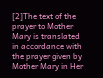[2]The text of the prayer to Mother Mary is translated in accordance with the prayer given by Mother Mary in Her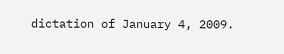dictation of January 4, 2009.